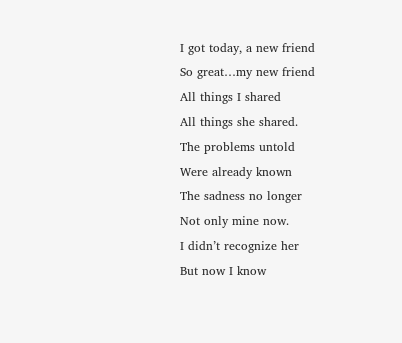I got today, a new friend
So great…my new friend
All things I shared
All things she shared.
The problems untold
Were already known
The sadness no longer
Not only mine now.
I didn’t recognize her
But now I know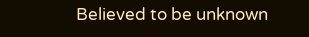Believed to be unknown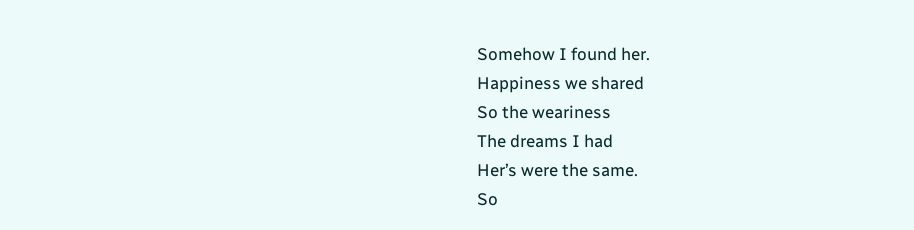Somehow I found her.
Happiness we shared
So the weariness
The dreams I had
Her’s were the same.
So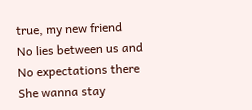true, my new friend
No lies between us and
No expectations there
She wanna stay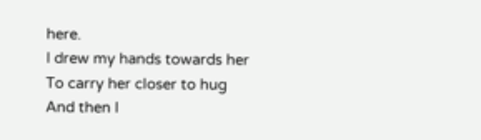here.
I drew my hands towards her
To carry her closer to hug
And then I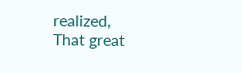realized,
That great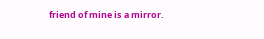friend of mine is a mirror.